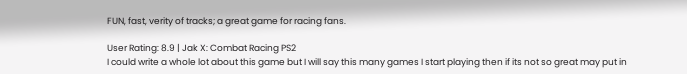FUN, fast, verity of tracks; a great game for racing fans.

User Rating: 8.9 | Jak X: Combat Racing PS2
I could write a whole lot about this game but I will say this many games I start playing then if its not so great may put in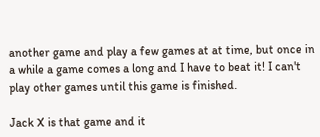another game and play a few games at at time, but once in a while a game comes a long and I have to beat it! I can't play other games until this game is finished.

Jack X is that game and it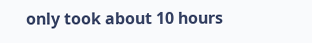only took about 10 hours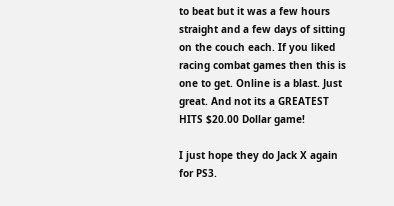to beat but it was a few hours straight and a few days of sitting on the couch each. If you liked racing combat games then this is one to get. Online is a blast. Just great. And not its a GREATEST HITS $20.00 Dollar game!

I just hope they do Jack X again for PS3.